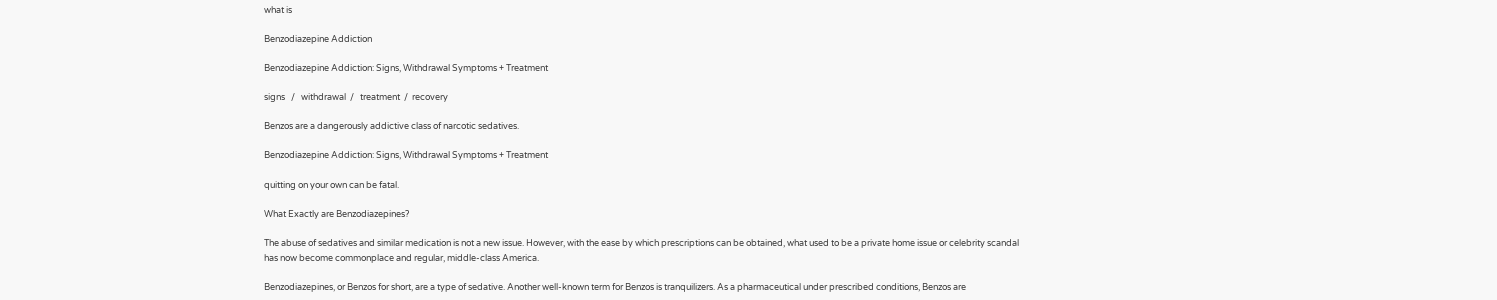what is

Benzodiazepine Addiction

Benzodiazepine Addiction: Signs, Withdrawal Symptoms + Treatment

signs   /   withdrawal  /   treatment  /  recovery

Benzos are a dangerously addictive class of narcotic sedatives.

Benzodiazepine Addiction: Signs, Withdrawal Symptoms + Treatment

quitting on your own can be fatal.

What Exactly are Benzodiazepines?

The abuse of sedatives and similar medication is not a new issue. However, with the ease by which prescriptions can be obtained, what used to be a private home issue or celebrity scandal has now become commonplace and regular, middle-class America.

Benzodiazepines, or Benzos for short, are a type of sedative. Another well-known term for Benzos is tranquilizers. As a pharmaceutical under prescribed conditions, Benzos are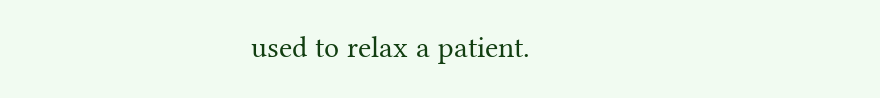used to relax a patient.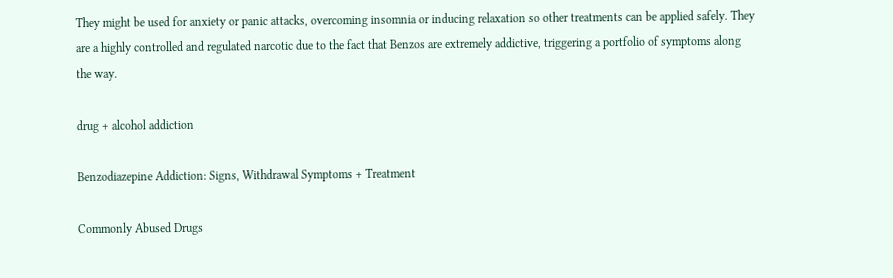They might be used for anxiety or panic attacks, overcoming insomnia or inducing relaxation so other treatments can be applied safely. They are a highly controlled and regulated narcotic due to the fact that Benzos are extremely addictive, triggering a portfolio of symptoms along the way.

drug + alcohol addiction

Benzodiazepine Addiction: Signs, Withdrawal Symptoms + Treatment

Commonly Abused Drugs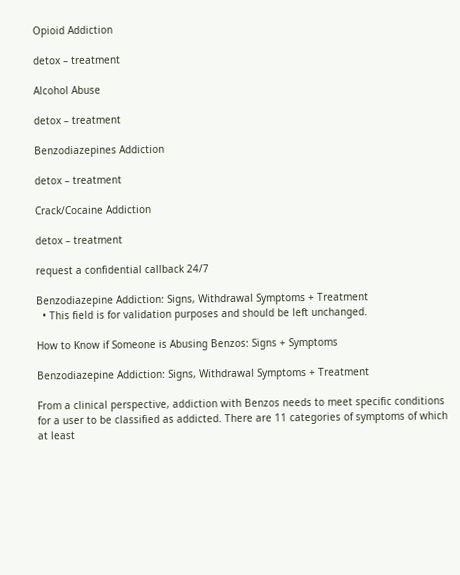Opioid Addiction

detox – treatment

Alcohol Abuse

detox – treatment

Benzodiazepines Addiction

detox – treatment

Crack/Cocaine Addiction

detox – treatment

request a confidential callback 24/7

Benzodiazepine Addiction: Signs, Withdrawal Symptoms + Treatment
  • This field is for validation purposes and should be left unchanged.

How to Know if Someone is Abusing Benzos: Signs + Symptoms

Benzodiazepine Addiction: Signs, Withdrawal Symptoms + Treatment

From a clinical perspective, addiction with Benzos needs to meet specific conditions for a user to be classified as addicted. There are 11 categories of symptoms of which at least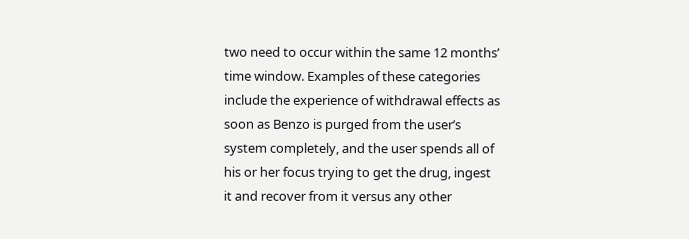two need to occur within the same 12 months’ time window. Examples of these categories include the experience of withdrawal effects as soon as Benzo is purged from the user’s system completely, and the user spends all of his or her focus trying to get the drug, ingest it and recover from it versus any other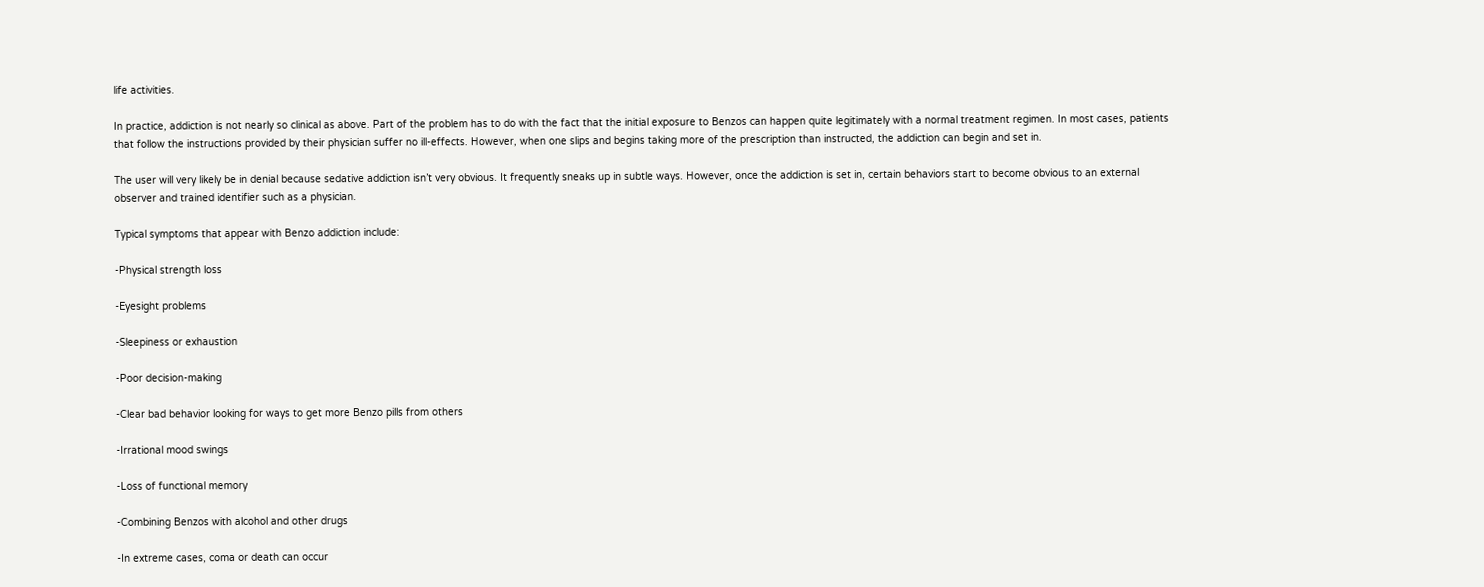life activities.

In practice, addiction is not nearly so clinical as above. Part of the problem has to do with the fact that the initial exposure to Benzos can happen quite legitimately with a normal treatment regimen. In most cases, patients that follow the instructions provided by their physician suffer no ill-effects. However, when one slips and begins taking more of the prescription than instructed, the addiction can begin and set in.

The user will very likely be in denial because sedative addiction isn’t very obvious. It frequently sneaks up in subtle ways. However, once the addiction is set in, certain behaviors start to become obvious to an external observer and trained identifier such as a physician.

Typical symptoms that appear with Benzo addiction include:

-Physical strength loss

-Eyesight problems

-Sleepiness or exhaustion

-Poor decision-making

-Clear bad behavior looking for ways to get more Benzo pills from others

-Irrational mood swings

-Loss of functional memory

-Combining Benzos with alcohol and other drugs

-In extreme cases, coma or death can occur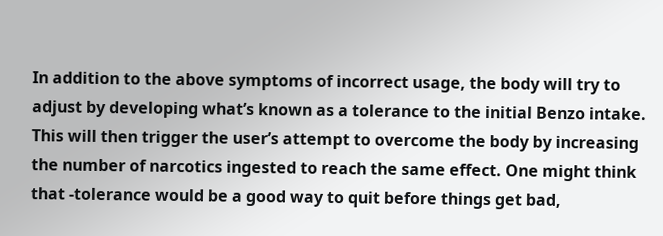In addition to the above symptoms of incorrect usage, the body will try to adjust by developing what’s known as a tolerance to the initial Benzo intake. This will then trigger the user’s attempt to overcome the body by increasing the number of narcotics ingested to reach the same effect. One might think that -tolerance would be a good way to quit before things get bad,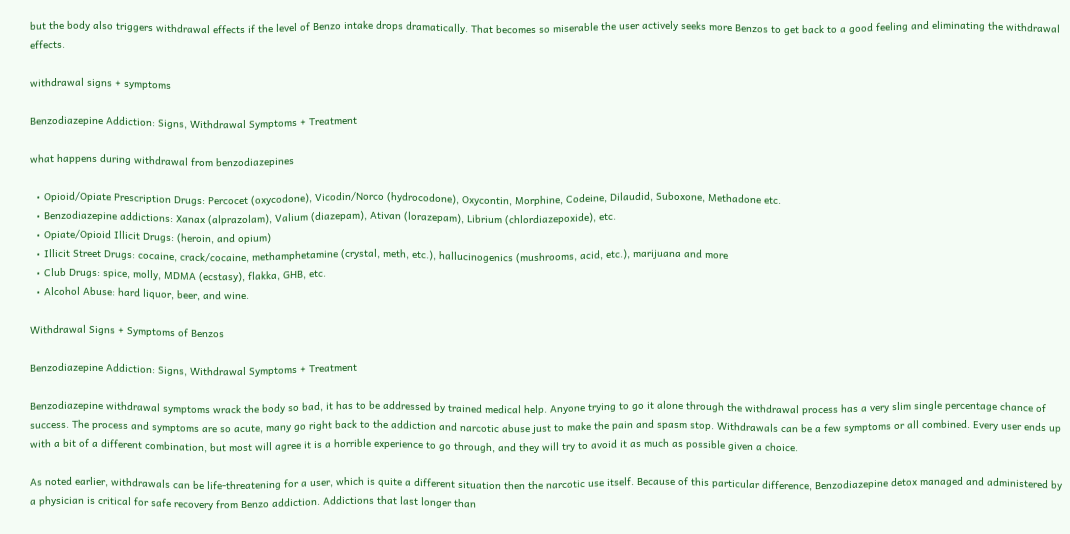but the body also triggers withdrawal effects if the level of Benzo intake drops dramatically. That becomes so miserable the user actively seeks more Benzos to get back to a good feeling and eliminating the withdrawal effects.

withdrawal signs + symptoms

Benzodiazepine Addiction: Signs, Withdrawal Symptoms + Treatment

what happens during withdrawal from benzodiazepines

  • Opioid/Opiate Prescription Drugs: Percocet (oxycodone), Vicodin/Norco (hydrocodone), Oxycontin, Morphine, Codeine, Dilaudid, Suboxone, Methadone etc.
  • Benzodiazepine addictions: Xanax (alprazolam), Valium (diazepam), Ativan (lorazepam), Librium (chlordiazepoxide), etc.
  • Opiate/Opioid Illicit Drugs: (heroin, and opium)
  • Illicit Street Drugs: cocaine, crack/cocaine, methamphetamine (crystal, meth, etc.), hallucinogenics (mushrooms, acid, etc.), marijuana and more
  • Club Drugs: spice, molly, MDMA (ecstasy), flakka, GHB, etc.
  • Alcohol Abuse: hard liquor, beer, and wine.

Withdrawal Signs + Symptoms of Benzos

Benzodiazepine Addiction: Signs, Withdrawal Symptoms + Treatment

Benzodiazepine withdrawal symptoms wrack the body so bad, it has to be addressed by trained medical help. Anyone trying to go it alone through the withdrawal process has a very slim single percentage chance of success. The process and symptoms are so acute, many go right back to the addiction and narcotic abuse just to make the pain and spasm stop. Withdrawals can be a few symptoms or all combined. Every user ends up with a bit of a different combination, but most will agree it is a horrible experience to go through, and they will try to avoid it as much as possible given a choice.

As noted earlier, withdrawals can be life-threatening for a user, which is quite a different situation then the narcotic use itself. Because of this particular difference, Benzodiazepine detox managed and administered by a physician is critical for safe recovery from Benzo addiction. Addictions that last longer than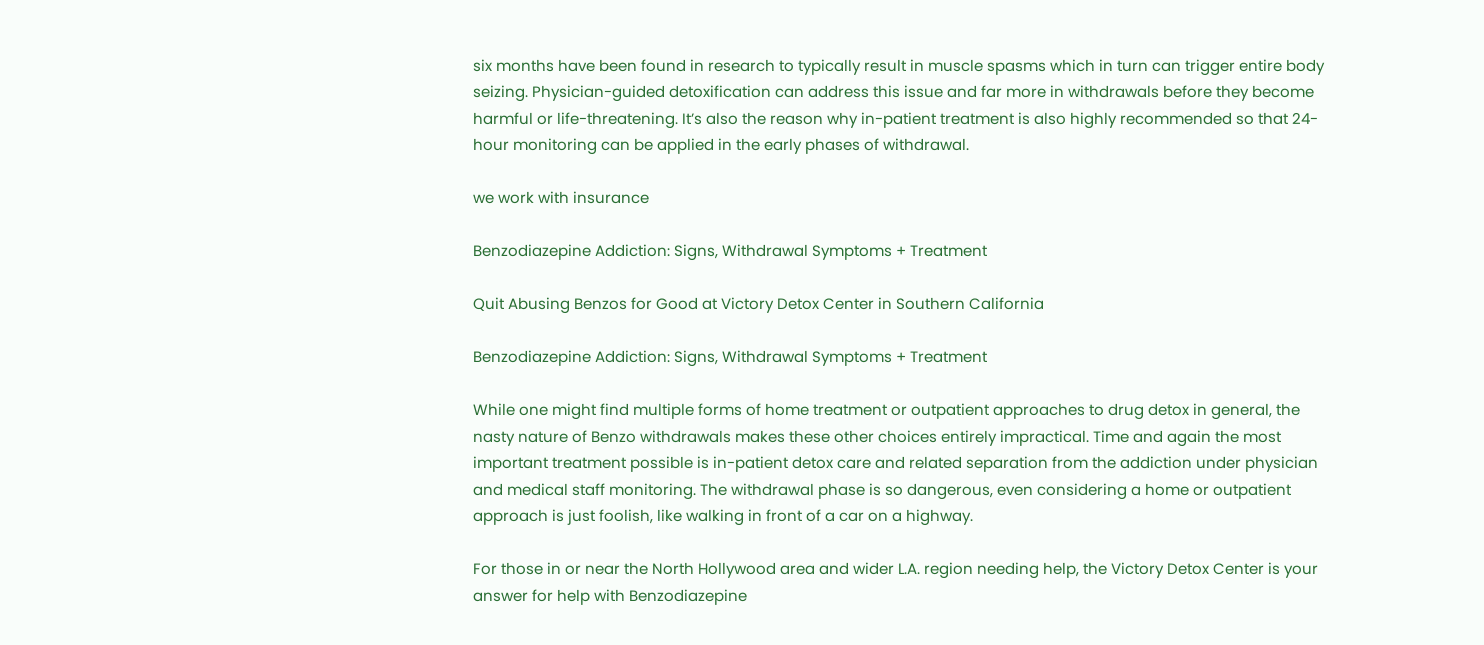six months have been found in research to typically result in muscle spasms which in turn can trigger entire body seizing. Physician-guided detoxification can address this issue and far more in withdrawals before they become harmful or life-threatening. It’s also the reason why in-patient treatment is also highly recommended so that 24-hour monitoring can be applied in the early phases of withdrawal.

we work with insurance

Benzodiazepine Addiction: Signs, Withdrawal Symptoms + Treatment

Quit Abusing Benzos for Good at Victory Detox Center in Southern California

Benzodiazepine Addiction: Signs, Withdrawal Symptoms + Treatment

While one might find multiple forms of home treatment or outpatient approaches to drug detox in general, the nasty nature of Benzo withdrawals makes these other choices entirely impractical. Time and again the most important treatment possible is in-patient detox care and related separation from the addiction under physician and medical staff monitoring. The withdrawal phase is so dangerous, even considering a home or outpatient approach is just foolish, like walking in front of a car on a highway.

For those in or near the North Hollywood area and wider L.A. region needing help, the Victory Detox Center is your answer for help with Benzodiazepine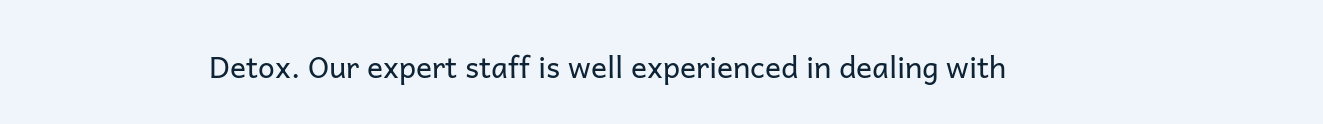Detox. Our expert staff is well experienced in dealing with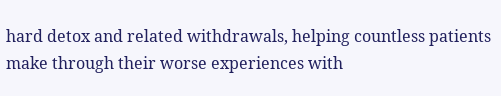hard detox and related withdrawals, helping countless patients make through their worse experiences with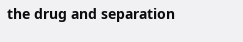the drug and separation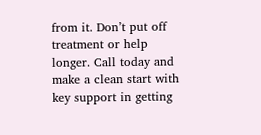from it. Don’t put off treatment or help longer. Call today and make a clean start with key support in getting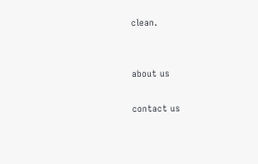clean.


about us

contact us